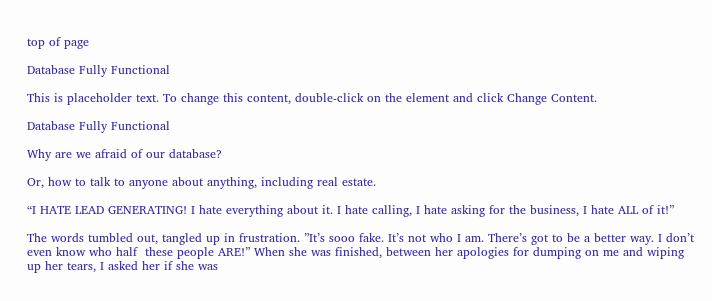top of page

Database Fully Functional

This is placeholder text. To change this content, double-click on the element and click Change Content.

Database Fully Functional

Why are we afraid of our database?

Or, how to talk to anyone about anything, including real estate.

“I HATE LEAD GENERATING! I hate everything about it. I hate calling, I hate asking for the business, I hate ALL of it!”

The words tumbled out, tangled up in frustration. ”It’s sooo fake. It’s not who I am. There’s got to be a better way. I don’t even know who half  these people ARE!” When she was finished, between her apologies for dumping on me and wiping up her tears, I asked her if she was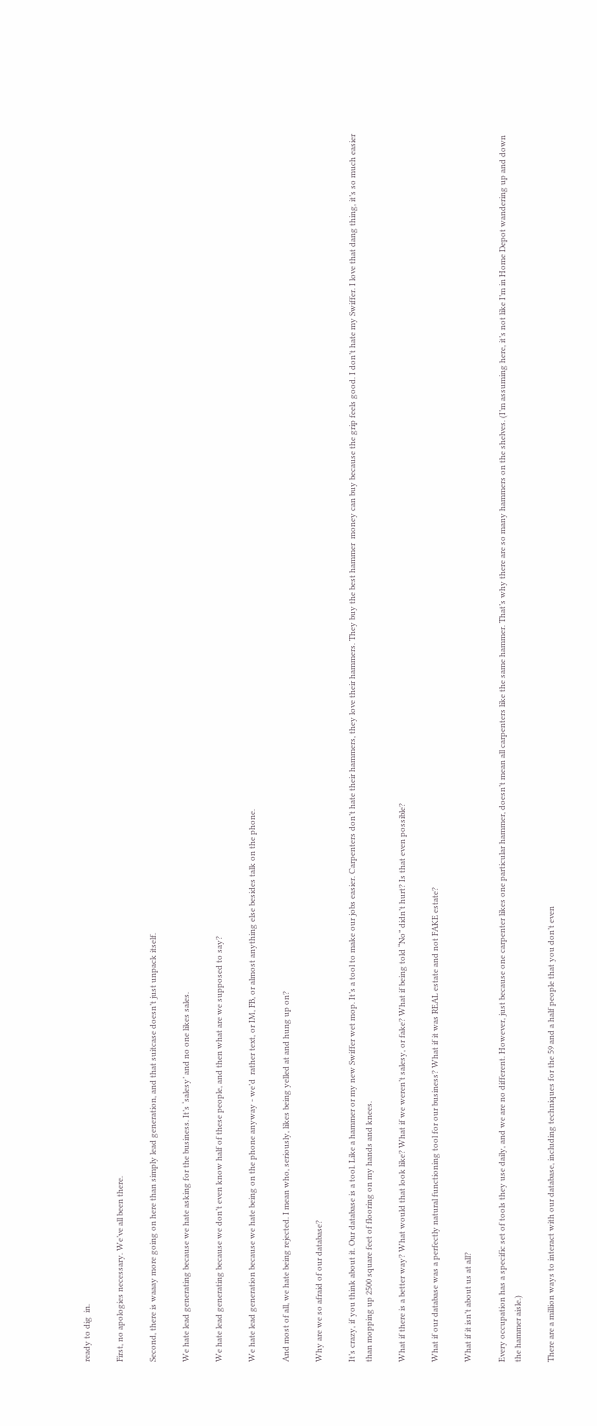ready to dig  in.

First, no apologies necessary. We’ve all been there.

Second, there is waaay more going on here than simply lead generation, and that suitcase doesn’t just unpack itself.

We hate lead generating because we hate asking for the business. It’s ‘salesy’ and no one likes sales.

We hate lead generating because we don’t even know half of these people, and then what are we supposed to say?

We hate lead generation because we hate being on the phone anyway - we’d  rather text, or IM, FB, or almost anything else besides talk on the phone.

And most of all, we hate being rejected. I mean who, seriously, likes being yelled at and hung up on?

Why are we so afraid of our database?

It’s crazy, if you think about it. Our database is a tool. Like a hammer or my new Swiffer wet mop. It’s a tool to make our jobs easier. Carpenters don’t hate their hammers, they love their hammers. They buy the best hammer  money can buy because the grip feels good. I don’t hate my Swiffer. I love that dang thing, it’s so much easier than mopping up 2500 square feet of flooring on my hands and knees.

What if there is a better way? What would that look like? What if we weren’t salesy, or fake? What if being told “No” didn’t hurt? Is that even possible?

What if our database was a perfectly natural functioning tool for our business? What if it was REAL estate and not FAKE estate?

What if it isn’t about us at all?

Every occupation has a specific set of tools they use daily, and we are no different. However, just because one carpenter likes one particular hammer, doesn’t mean all carpenters like the same hammer. That’s why there are so many hammers on the shelves. (I’m assuming here, it’s not like I’m in Home Depot wandering up and down the hammer aisle.)

There are a million ways to interact with our database, including techniques for the 59 and a half people that you don’t even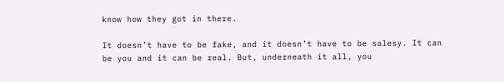know how they got in there.

It doesn’t have to be fake, and it doesn’t have to be salesy. It can be you and it can be real. But, underneath it all, you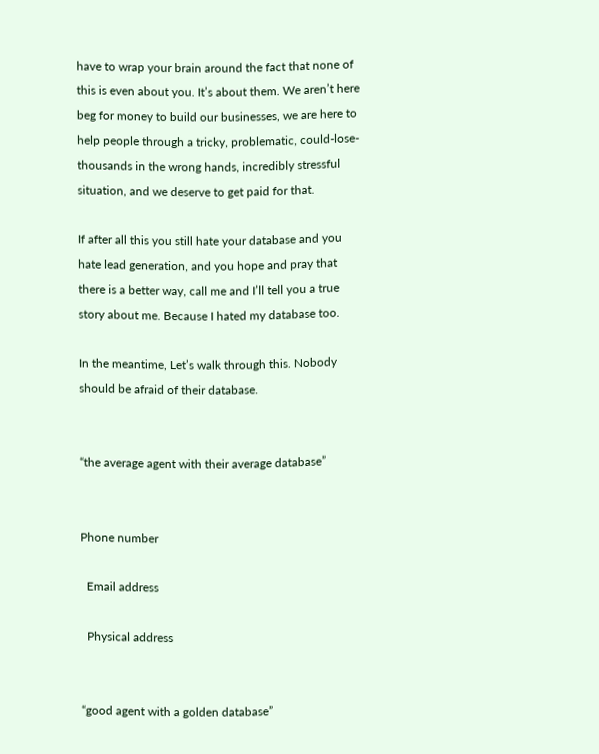have to wrap your brain around the fact that none of this is even about you. It’s about them. We aren’t here beg for money to build our businesses, we are here to help people through a tricky, problematic, could-lose-thousands in the wrong hands, incredibly stressful situation, and we deserve to get paid for that.

If after all this you still hate your database and you hate lead generation, and you hope and pray that there is a better way, call me and I’ll tell you a true story about me. Because I hated my database too.

In the meantime, Let’s walk through this. Nobody should be afraid of their database.


“the average agent with their average database”


Phone number

  Email address

  Physical address


“good agent with a golden database”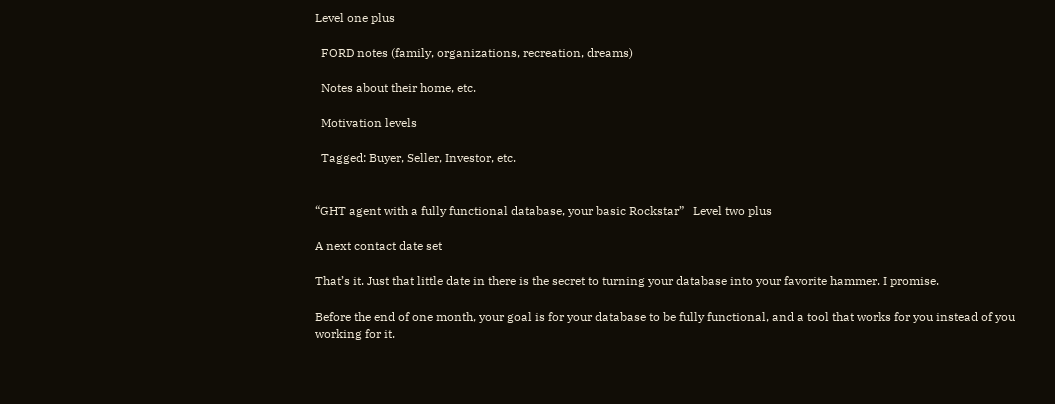Level one plus

  FORD notes (family, organizations, recreation, dreams)

  Notes about their home, etc.

  Motivation levels

  Tagged: Buyer, Seller, Investor, etc.


“GHT agent with a fully functional database, your basic Rockstar”   Level two plus

A next contact date set

That’s it. Just that little date in there is the secret to turning your database into your favorite hammer. I promise.

Before the end of one month, your goal is for your database to be fully functional, and a tool that works for you instead of you working for it.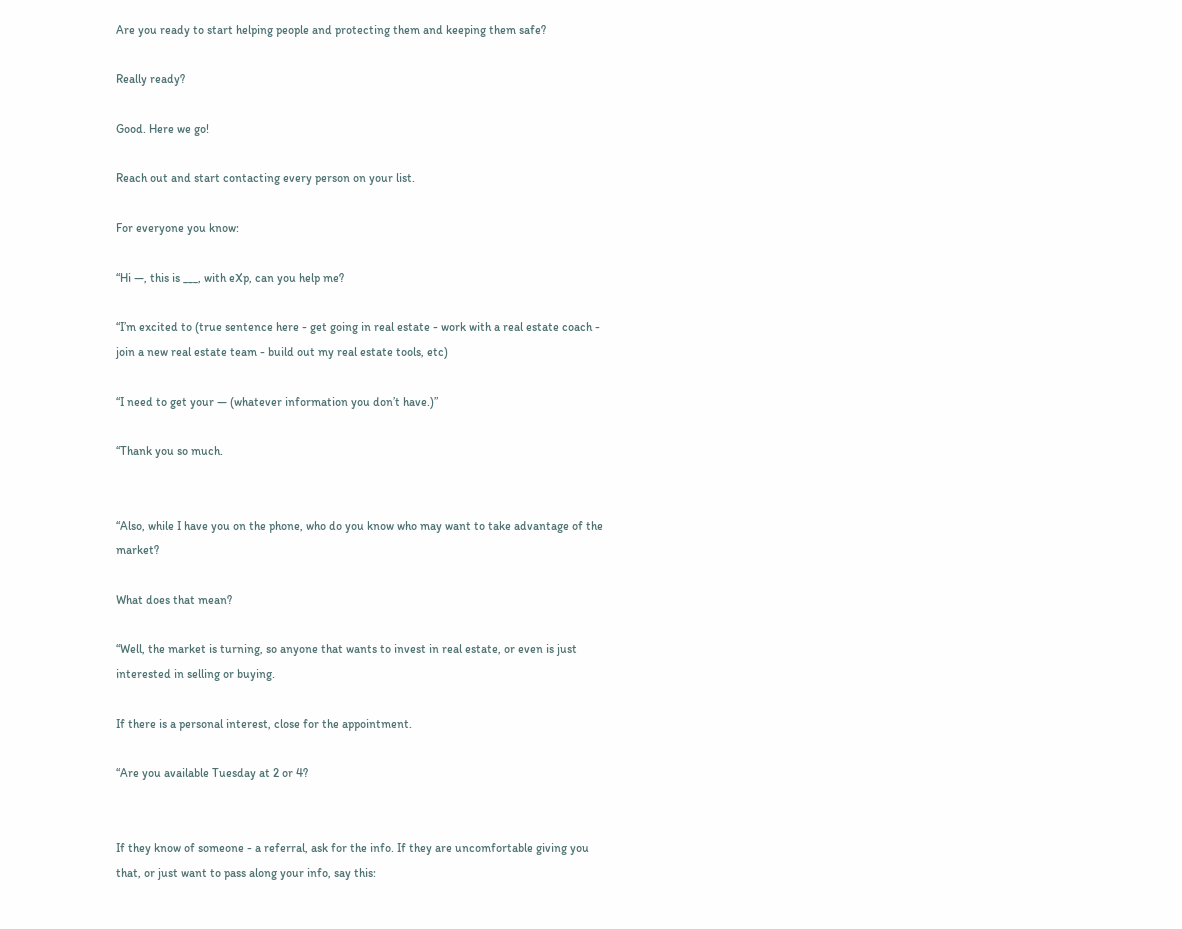Are you ready to start helping people and protecting them and keeping them safe?

Really ready?

Good. Here we go!

Reach out and start contacting every person on your list.

For everyone you know:

“Hi —, this is ___, with eXp, can you help me?

“I’m excited to (true sentence here - get going in real estate - work with a real estate coach - join a new real estate team - build out my real estate tools, etc)

“I need to get your — (whatever information you don’t have.)”

“Thank you so much.


“Also, while I have you on the phone, who do you know who may want to take advantage of the market?

What does that mean?

“Well, the market is turning, so anyone that wants to invest in real estate, or even is just interested in selling or buying.

If there is a personal interest, close for the appointment.

“Are you available Tuesday at 2 or 4?


If they know of someone - a referral, ask for the info. If they are uncomfortable giving you that, or just want to pass along your info, say this: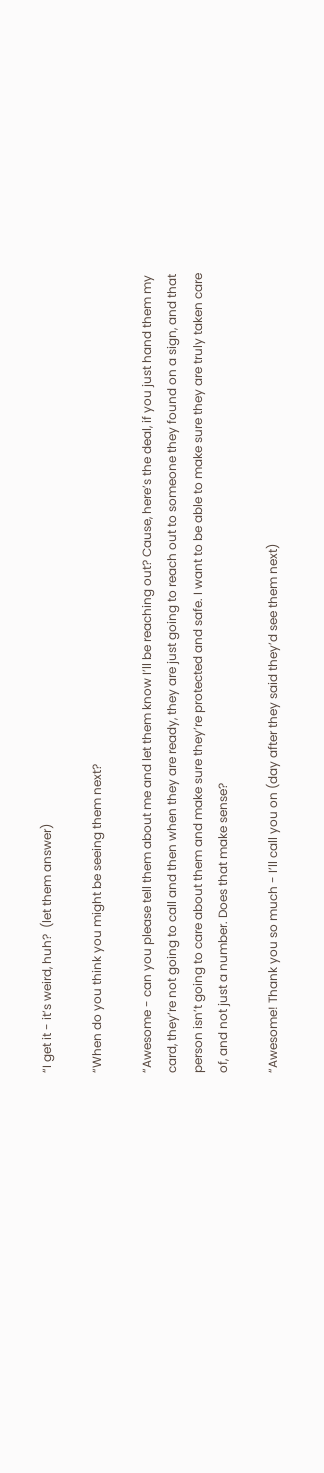“I get it - it’s weird, huh?  (let them answer)

“When do you think you might be seeing them next?

“Awesome - can you please tell them about me and let them know I’ll be reaching out? Cause, here’s the deal, if you just hand them my card, they’re not going to call and then when they are ready, they are just going to reach out to someone they found on a sign, and that person isn’t going to care about them and make sure they’re protected and safe. I want to be able to make sure they are truly taken care of, and not just a number. Does that make sense?

“Awesome! Thank you so much - I’ll call you on (day after they said they’d see them next)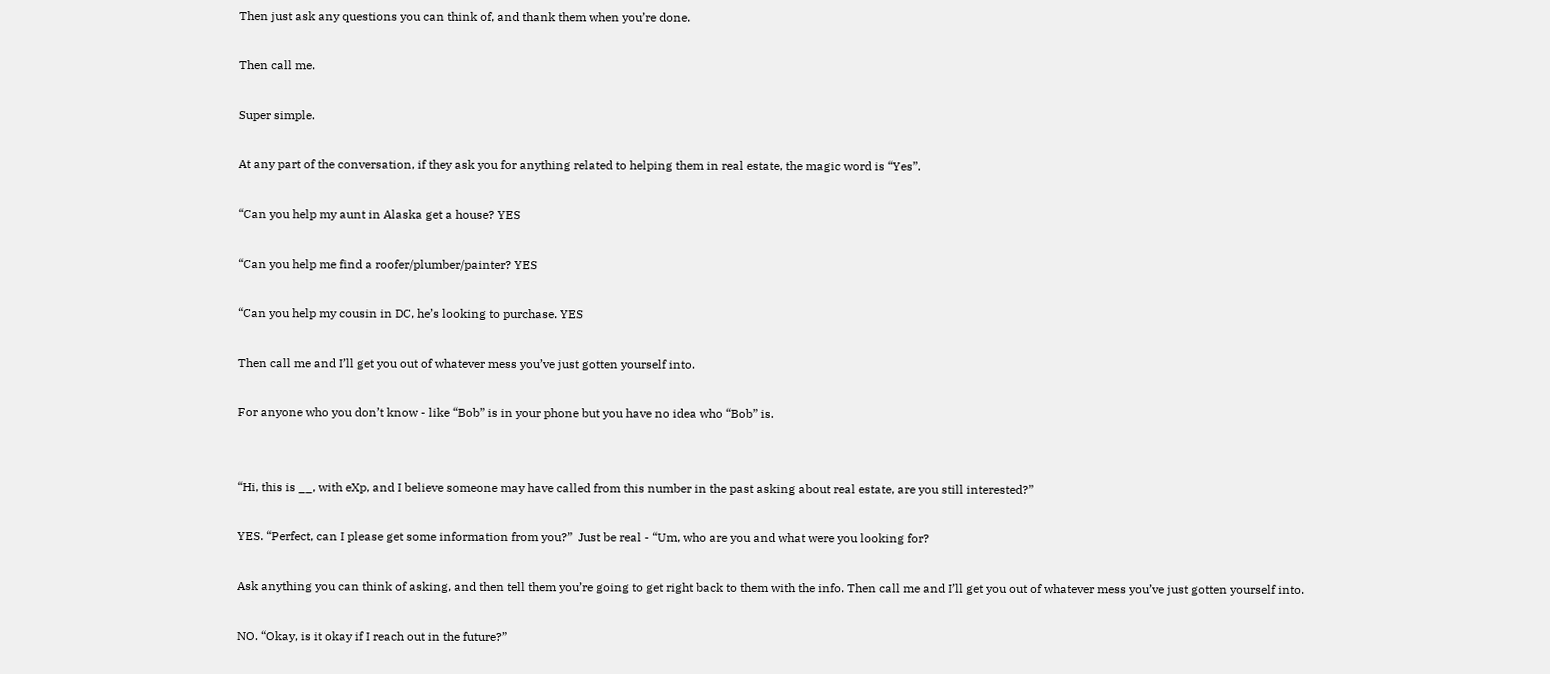Then just ask any questions you can think of, and thank them when you’re done.

Then call me.

Super simple.

At any part of the conversation, if they ask you for anything related to helping them in real estate, the magic word is “Yes”.

“Can you help my aunt in Alaska get a house? YES

“Can you help me find a roofer/plumber/painter? YES

“Can you help my cousin in DC, he’s looking to purchase. YES

Then call me and I’ll get you out of whatever mess you’ve just gotten yourself into.

For anyone who you don’t know - like “Bob” is in your phone but you have no idea who “Bob” is.


“Hi, this is __, with eXp, and I believe someone may have called from this number in the past asking about real estate, are you still interested?”

YES. “Perfect, can I please get some information from you?”  Just be real - “Um, who are you and what were you looking for?

Ask anything you can think of asking, and then tell them you’re going to get right back to them with the info. Then call me and I’ll get you out of whatever mess you’ve just gotten yourself into.

NO. “Okay, is it okay if I reach out in the future?”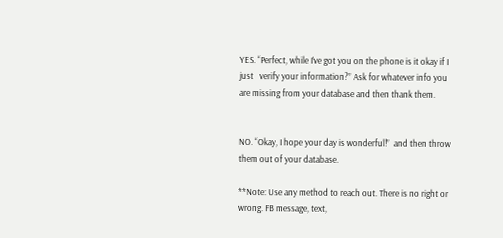YES. “Perfect, while I’ve got you on the phone is it okay if I just   verify your information?” Ask for whatever info you are missing from your database and then thank them.


NO. “Okay, I hope your day is wonderful!”  and then throw them out of your database.

**Note: Use any method to reach out. There is no right or wrong. FB message, text,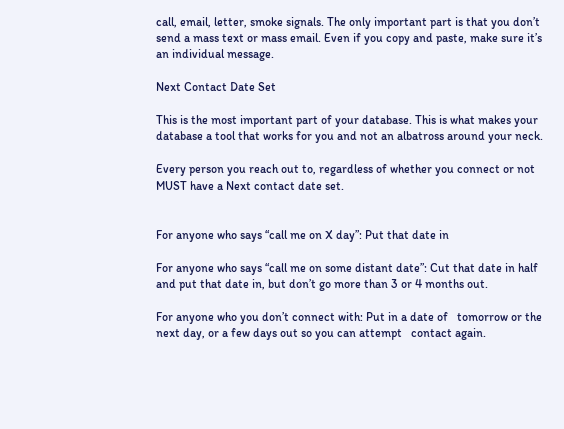call, email, letter, smoke signals. The only important part is that you don’t  send a mass text or mass email. Even if you copy and paste, make sure it’s an individual message.

Next Contact Date Set

This is the most important part of your database. This is what makes your database a tool that works for you and not an albatross around your neck.

Every person you reach out to, regardless of whether you connect or not  MUST have a Next contact date set.


For anyone who says “call me on X day”: Put that date in

For anyone who says “call me on some distant date”: Cut that date in half and put that date in, but don’t go more than 3 or 4 months out.

For anyone who you don’t connect with: Put in a date of   tomorrow or the next day, or a few days out so you can attempt   contact again.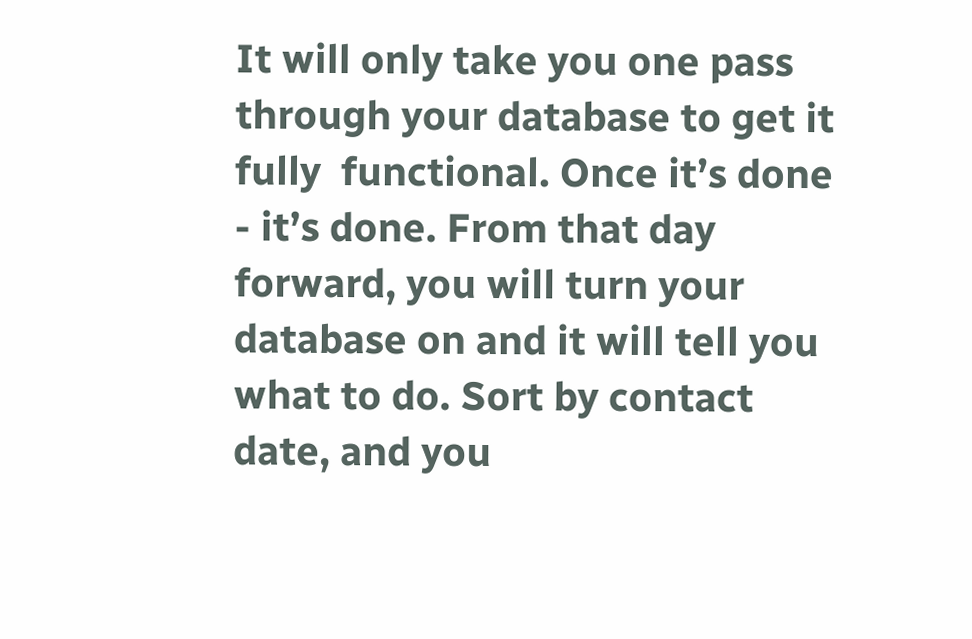It will only take you one pass through your database to get it fully  functional. Once it’s done - it’s done. From that day forward, you will turn your database on and it will tell you what to do. Sort by contact date, and you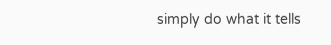simply do what it tells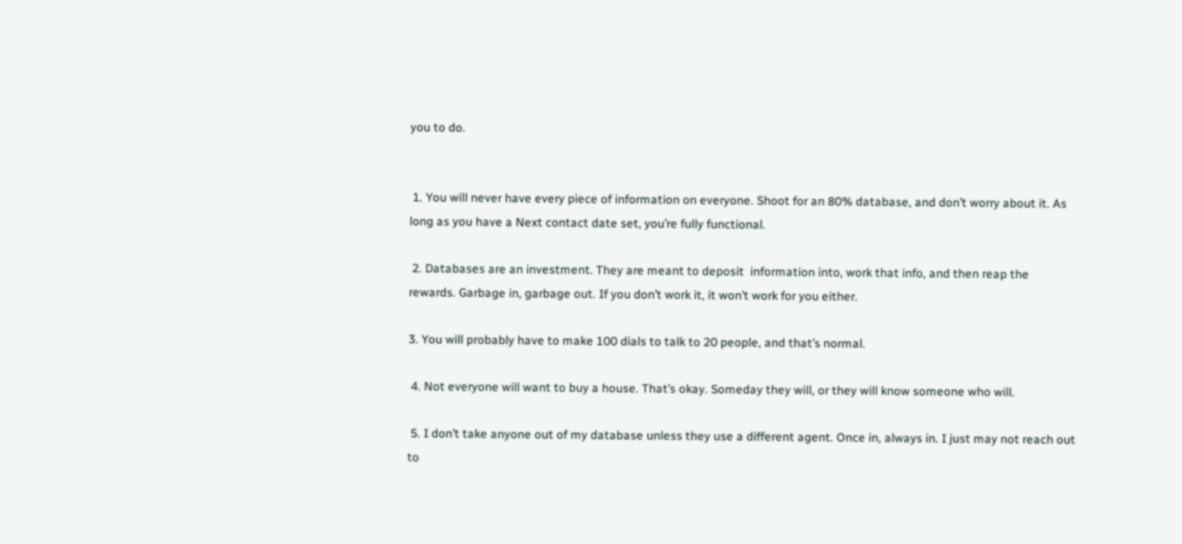you to do.


 1. You will never have every piece of information on everyone. Shoot for an 80% database, and don’t worry about it. As long as you have a Next contact date set, you’re fully functional.

 2. Databases are an investment. They are meant to deposit  information into, work that info, and then reap the rewards. Garbage in, garbage out. If you don’t work it, it won’t work for you either.

3. You will probably have to make 100 dials to talk to 20 people, and that’s normal.

 4. Not everyone will want to buy a house. That’s okay. Someday they will, or they will know someone who will.

 5. I don’t take anyone out of my database unless they use a different agent. Once in, always in. I just may not reach out to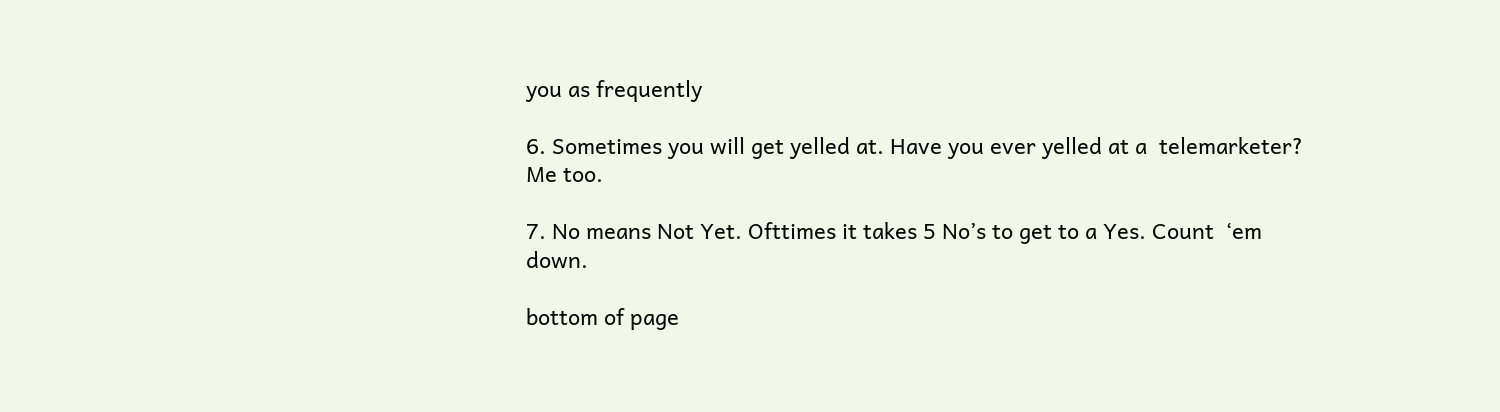you as frequently

6. Sometimes you will get yelled at. Have you ever yelled at a  telemarketer? Me too.

7. No means Not Yet. Ofttimes it takes 5 No’s to get to a Yes. Count  ‘em down.

bottom of page